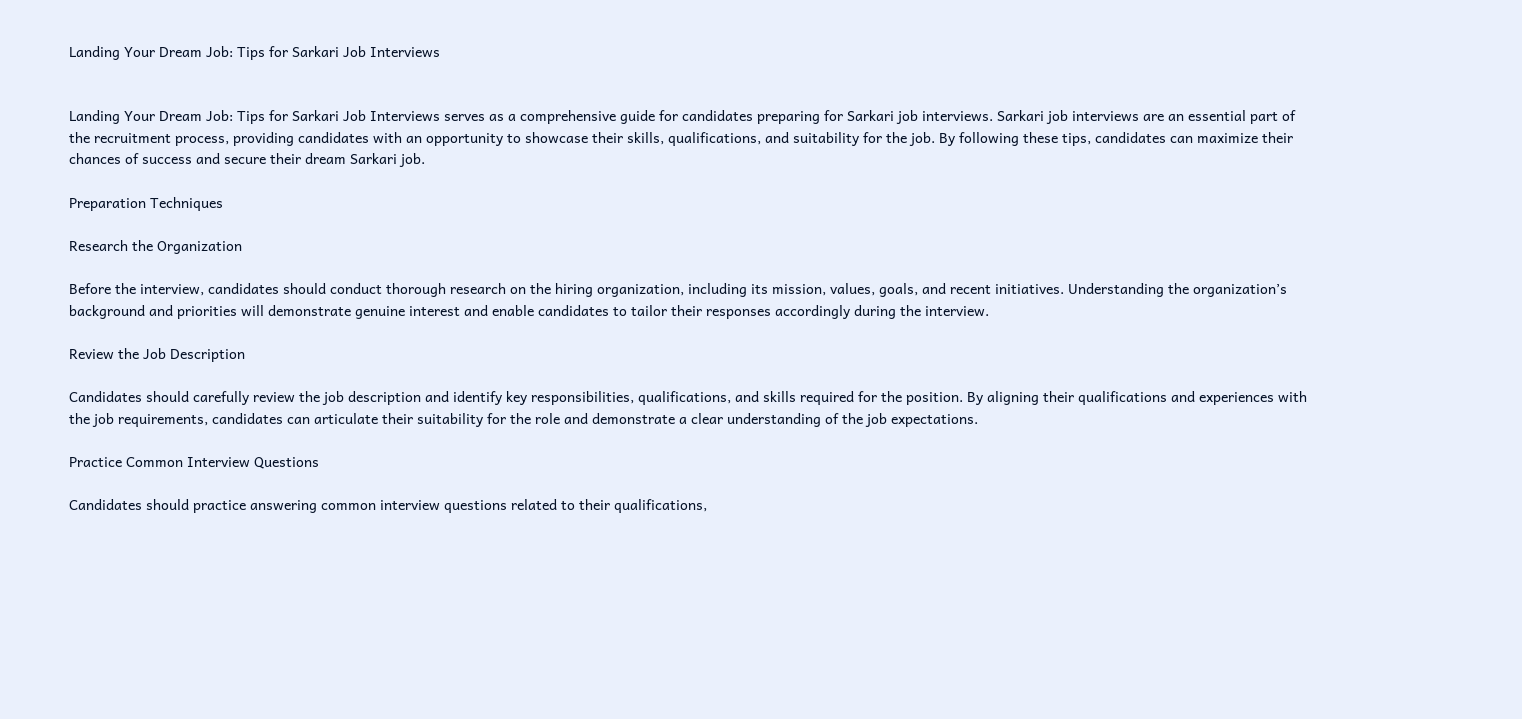Landing Your Dream Job: Tips for Sarkari Job Interviews


Landing Your Dream Job: Tips for Sarkari Job Interviews serves as a comprehensive guide for candidates preparing for Sarkari job interviews. Sarkari job interviews are an essential part of the recruitment process, providing candidates with an opportunity to showcase their skills, qualifications, and suitability for the job. By following these tips, candidates can maximize their chances of success and secure their dream Sarkari job.

Preparation Techniques

Research the Organization

Before the interview, candidates should conduct thorough research on the hiring organization, including its mission, values, goals, and recent initiatives. Understanding the organization’s background and priorities will demonstrate genuine interest and enable candidates to tailor their responses accordingly during the interview.

Review the Job Description

Candidates should carefully review the job description and identify key responsibilities, qualifications, and skills required for the position. By aligning their qualifications and experiences with the job requirements, candidates can articulate their suitability for the role and demonstrate a clear understanding of the job expectations.

Practice Common Interview Questions

Candidates should practice answering common interview questions related to their qualifications,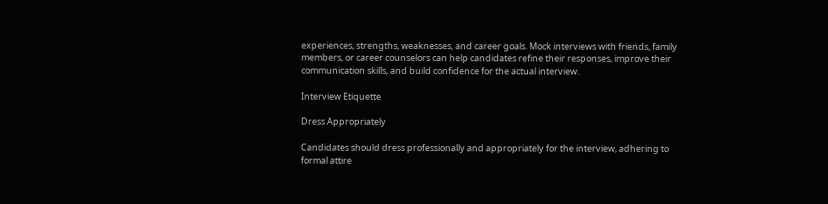experiences, strengths, weaknesses, and career goals. Mock interviews with friends, family members, or career counselors can help candidates refine their responses, improve their communication skills, and build confidence for the actual interview.

Interview Etiquette

Dress Appropriately

Candidates should dress professionally and appropriately for the interview, adhering to formal attire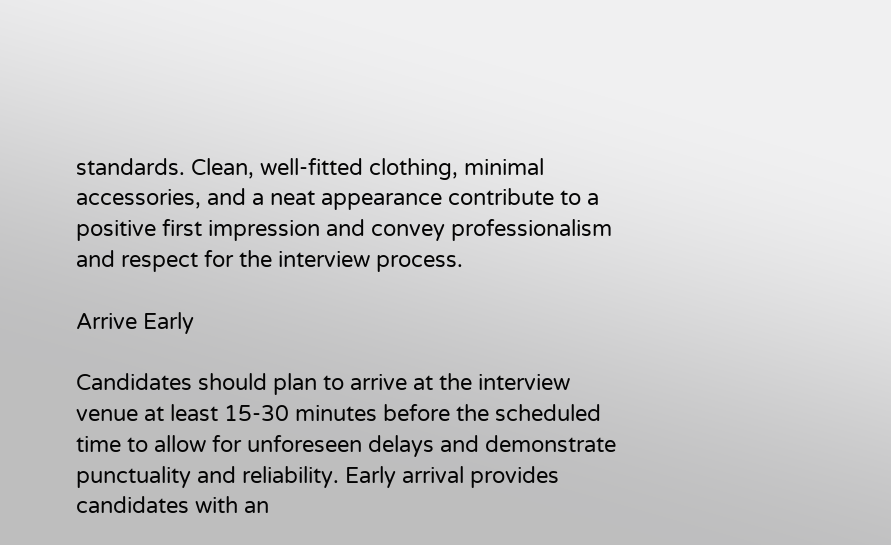standards. Clean, well-fitted clothing, minimal accessories, and a neat appearance contribute to a positive first impression and convey professionalism and respect for the interview process.

Arrive Early

Candidates should plan to arrive at the interview venue at least 15-30 minutes before the scheduled time to allow for unforeseen delays and demonstrate punctuality and reliability. Early arrival provides candidates with an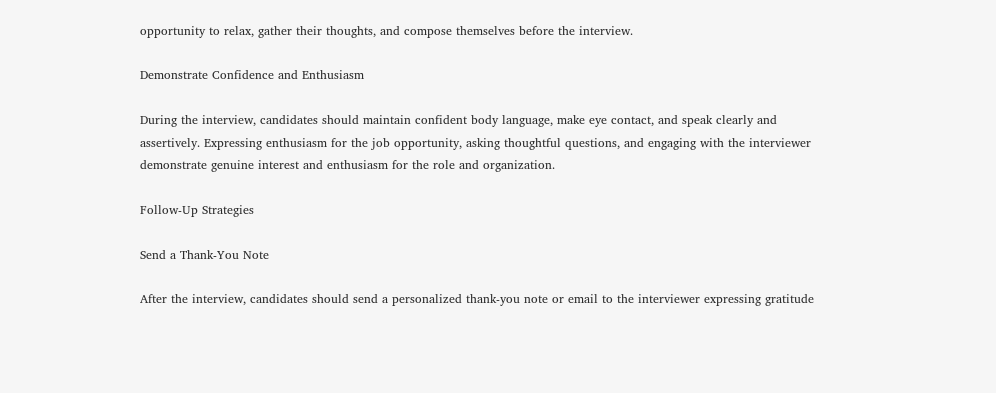opportunity to relax, gather their thoughts, and compose themselves before the interview.

Demonstrate Confidence and Enthusiasm

During the interview, candidates should maintain confident body language, make eye contact, and speak clearly and assertively. Expressing enthusiasm for the job opportunity, asking thoughtful questions, and engaging with the interviewer demonstrate genuine interest and enthusiasm for the role and organization.

Follow-Up Strategies

Send a Thank-You Note

After the interview, candidates should send a personalized thank-you note or email to the interviewer expressing gratitude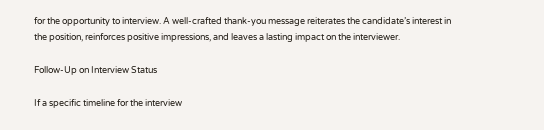for the opportunity to interview. A well-crafted thank-you message reiterates the candidate’s interest in the position, reinforces positive impressions, and leaves a lasting impact on the interviewer.

Follow-Up on Interview Status

If a specific timeline for the interview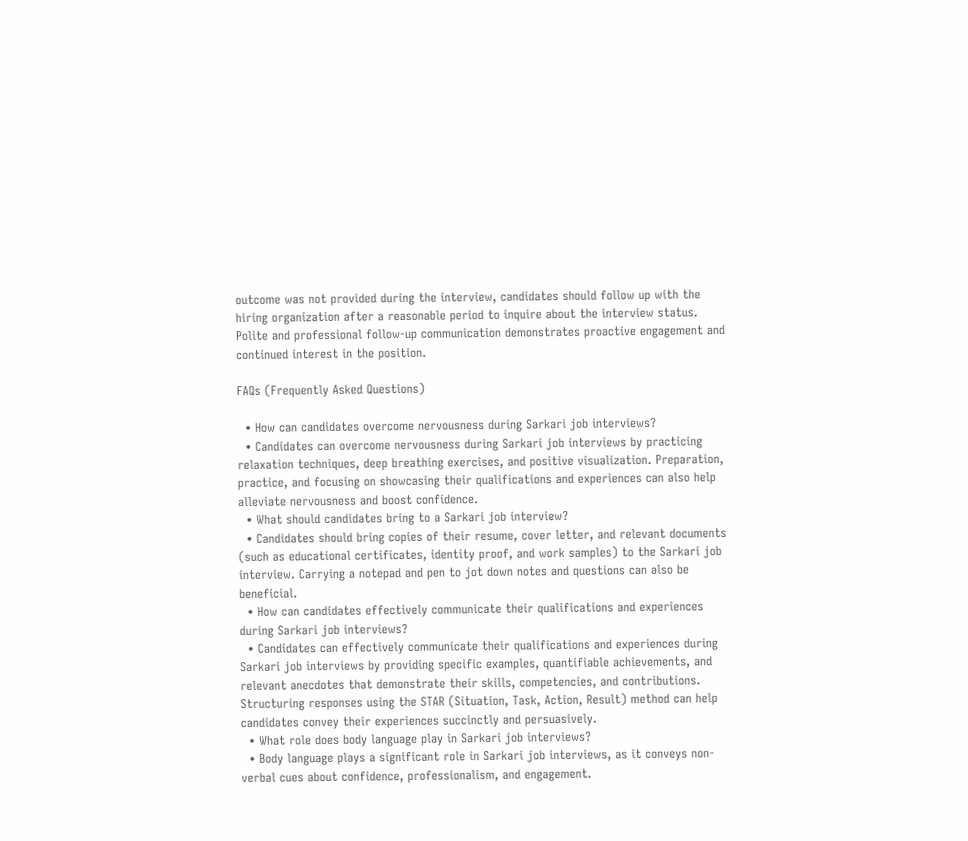outcome was not provided during the interview, candidates should follow up with the hiring organization after a reasonable period to inquire about the interview status. Polite and professional follow-up communication demonstrates proactive engagement and continued interest in the position.

FAQs (Frequently Asked Questions)

  • How can candidates overcome nervousness during Sarkari job interviews?
  • Candidates can overcome nervousness during Sarkari job interviews by practicing relaxation techniques, deep breathing exercises, and positive visualization. Preparation, practice, and focusing on showcasing their qualifications and experiences can also help alleviate nervousness and boost confidence.
  • What should candidates bring to a Sarkari job interview?
  • Candidates should bring copies of their resume, cover letter, and relevant documents (such as educational certificates, identity proof, and work samples) to the Sarkari job interview. Carrying a notepad and pen to jot down notes and questions can also be beneficial.
  • How can candidates effectively communicate their qualifications and experiences during Sarkari job interviews?
  • Candidates can effectively communicate their qualifications and experiences during Sarkari job interviews by providing specific examples, quantifiable achievements, and relevant anecdotes that demonstrate their skills, competencies, and contributions. Structuring responses using the STAR (Situation, Task, Action, Result) method can help candidates convey their experiences succinctly and persuasively.
  • What role does body language play in Sarkari job interviews?
  • Body language plays a significant role in Sarkari job interviews, as it conveys non-verbal cues about confidence, professionalism, and engagement.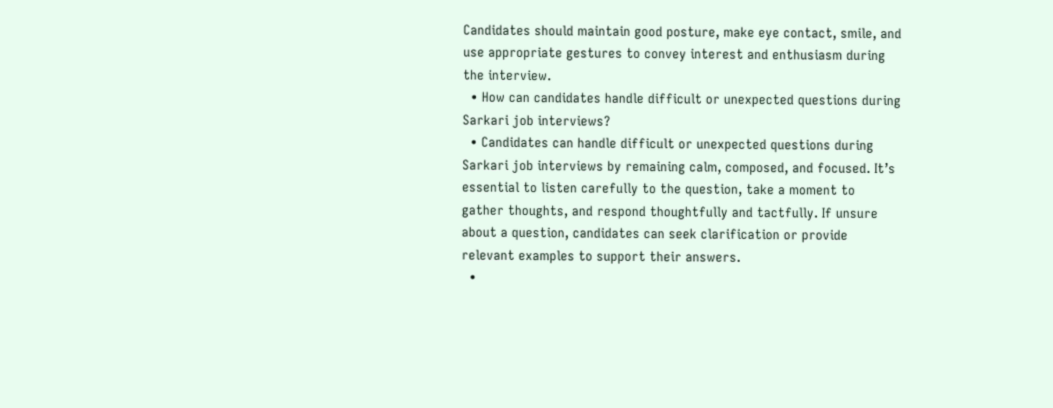Candidates should maintain good posture, make eye contact, smile, and use appropriate gestures to convey interest and enthusiasm during the interview.
  • How can candidates handle difficult or unexpected questions during Sarkari job interviews?
  • Candidates can handle difficult or unexpected questions during Sarkari job interviews by remaining calm, composed, and focused. It’s essential to listen carefully to the question, take a moment to gather thoughts, and respond thoughtfully and tactfully. If unsure about a question, candidates can seek clarification or provide relevant examples to support their answers.
  •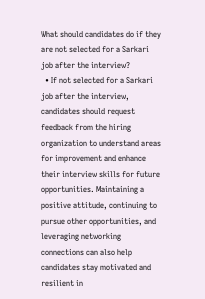What should candidates do if they are not selected for a Sarkari job after the interview?
  • If not selected for a Sarkari job after the interview, candidates should request feedback from the hiring organization to understand areas for improvement and enhance their interview skills for future opportunities. Maintaining a positive attitude, continuing to pursue other opportunities, and leveraging networking connections can also help candidates stay motivated and resilient in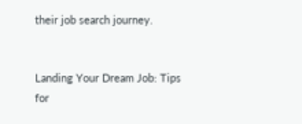their job search journey.


Landing Your Dream Job: Tips for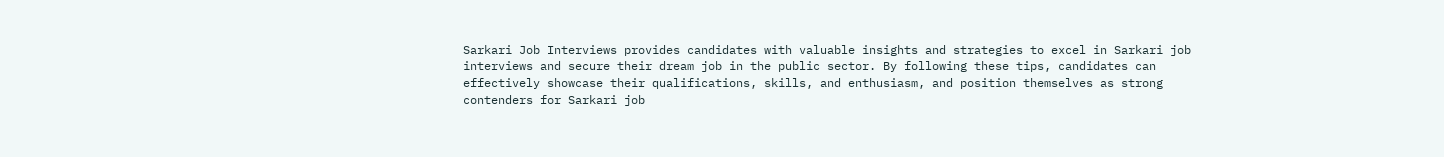Sarkari Job Interviews provides candidates with valuable insights and strategies to excel in Sarkari job interviews and secure their dream job in the public sector. By following these tips, candidates can effectively showcase their qualifications, skills, and enthusiasm, and position themselves as strong contenders for Sarkari job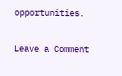opportunities.

Leave a Comment